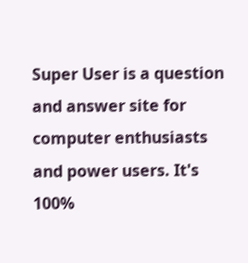Super User is a question and answer site for computer enthusiasts and power users. It's 100%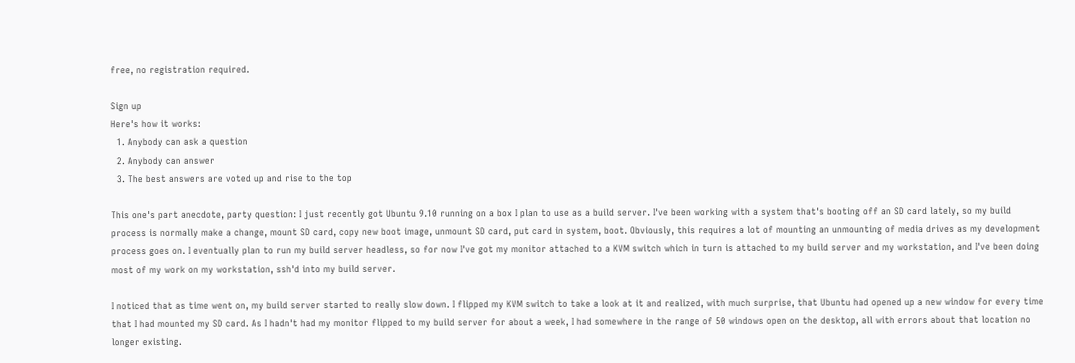free, no registration required.

Sign up
Here's how it works:
  1. Anybody can ask a question
  2. Anybody can answer
  3. The best answers are voted up and rise to the top

This one's part anecdote, party question: I just recently got Ubuntu 9.10 running on a box I plan to use as a build server. I've been working with a system that's booting off an SD card lately, so my build process is normally make a change, mount SD card, copy new boot image, unmount SD card, put card in system, boot. Obviously, this requires a lot of mounting an unmounting of media drives as my development process goes on. I eventually plan to run my build server headless, so for now I've got my monitor attached to a KVM switch which in turn is attached to my build server and my workstation, and I've been doing most of my work on my workstation, ssh'd into my build server.

I noticed that as time went on, my build server started to really slow down. I flipped my KVM switch to take a look at it and realized, with much surprise, that Ubuntu had opened up a new window for every time that I had mounted my SD card. As I hadn't had my monitor flipped to my build server for about a week, I had somewhere in the range of 50 windows open on the desktop, all with errors about that location no longer existing.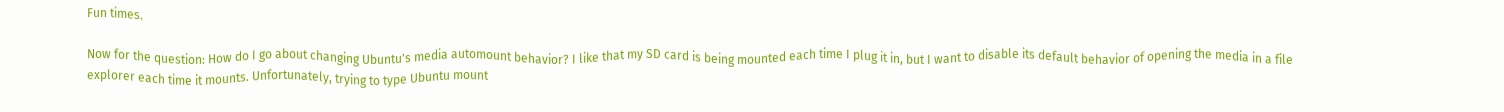Fun times.

Now for the question: How do I go about changing Ubuntu's media automount behavior? I like that my SD card is being mounted each time I plug it in, but I want to disable its default behavior of opening the media in a file explorer each time it mounts. Unfortunately, trying to type Ubuntu mount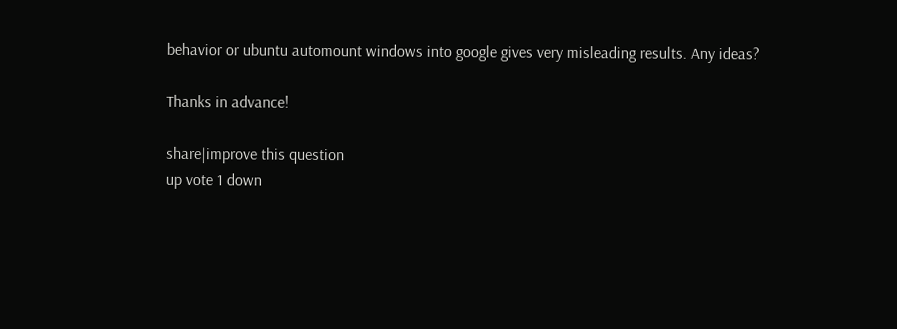behavior or ubuntu automount windows into google gives very misleading results. Any ideas?

Thanks in advance!

share|improve this question
up vote 1 down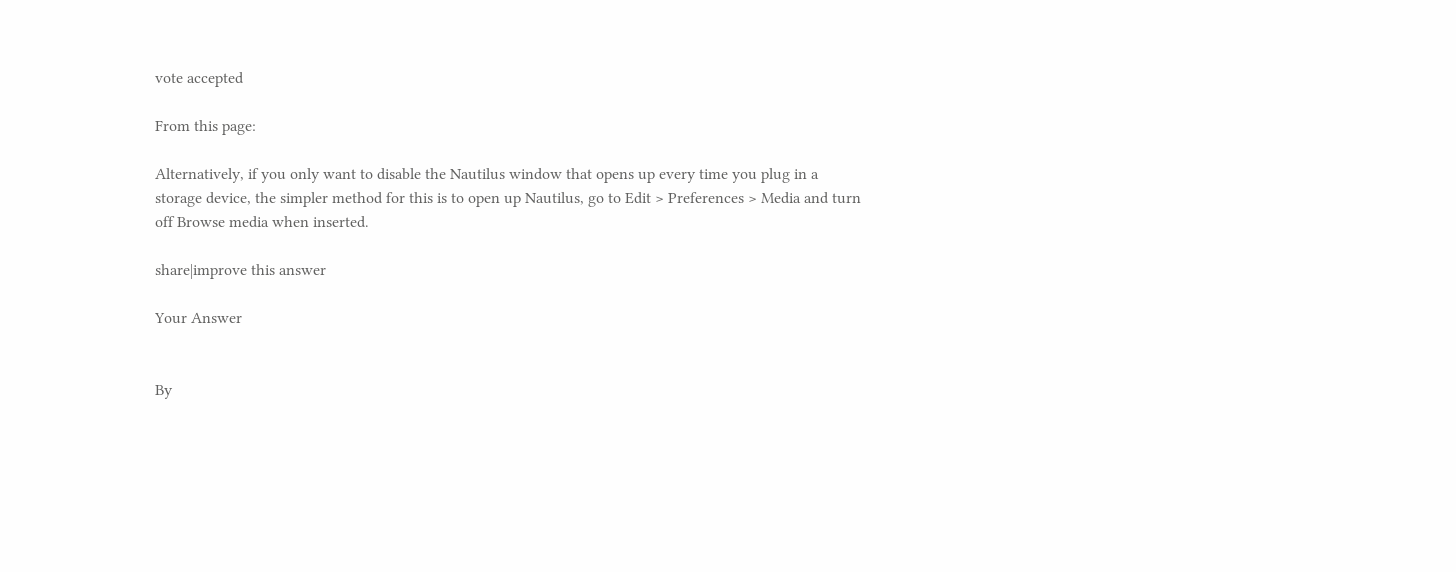vote accepted

From this page:

Alternatively, if you only want to disable the Nautilus window that opens up every time you plug in a storage device, the simpler method for this is to open up Nautilus, go to Edit > Preferences > Media and turn off Browse media when inserted.

share|improve this answer

Your Answer


By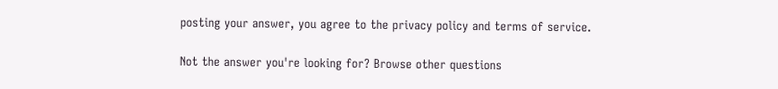posting your answer, you agree to the privacy policy and terms of service.

Not the answer you're looking for? Browse other questions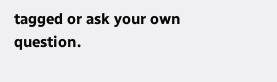tagged or ask your own question.